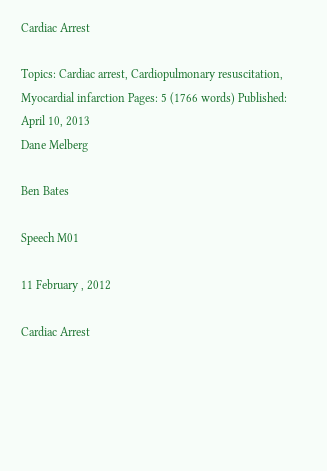Cardiac Arrest

Topics: Cardiac arrest, Cardiopulmonary resuscitation, Myocardial infarction Pages: 5 (1766 words) Published: April 10, 2013
Dane Melberg

Ben Bates

Speech M01

11 February , 2012

Cardiac Arrest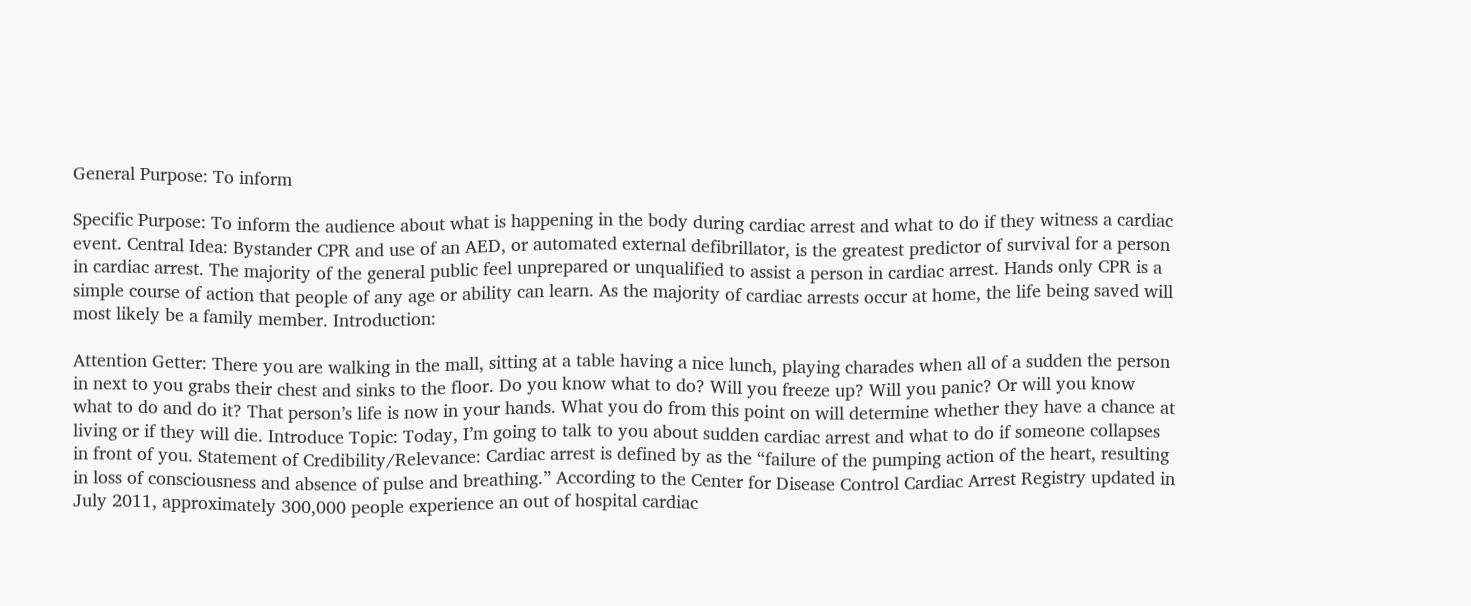General Purpose: To inform

Specific Purpose: To inform the audience about what is happening in the body during cardiac arrest and what to do if they witness a cardiac event. Central Idea: Bystander CPR and use of an AED, or automated external defibrillator, is the greatest predictor of survival for a person in cardiac arrest. The majority of the general public feel unprepared or unqualified to assist a person in cardiac arrest. Hands only CPR is a simple course of action that people of any age or ability can learn. As the majority of cardiac arrests occur at home, the life being saved will most likely be a family member. Introduction:

Attention Getter: There you are walking in the mall, sitting at a table having a nice lunch, playing charades when all of a sudden the person in next to you grabs their chest and sinks to the floor. Do you know what to do? Will you freeze up? Will you panic? Or will you know what to do and do it? That person’s life is now in your hands. What you do from this point on will determine whether they have a chance at living or if they will die. Introduce Topic: Today, I’m going to talk to you about sudden cardiac arrest and what to do if someone collapses in front of you. Statement of Credibility/Relevance: Cardiac arrest is defined by as the “failure of the pumping action of the heart, resulting in loss of consciousness and absence of pulse and breathing.” According to the Center for Disease Control Cardiac Arrest Registry updated in July 2011, approximately 300,000 people experience an out of hospital cardiac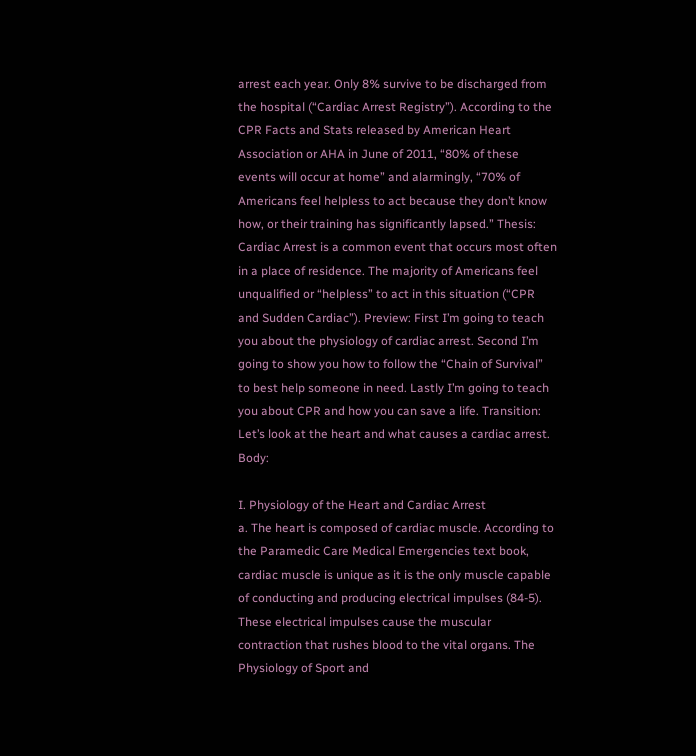arrest each year. Only 8% survive to be discharged from the hospital (“Cardiac Arrest Registry”). According to the CPR Facts and Stats released by American Heart Association or AHA in June of 2011, “80% of these events will occur at home” and alarmingly, “70% of Americans feel helpless to act because they don’t know how, or their training has significantly lapsed.” Thesis: Cardiac Arrest is a common event that occurs most often in a place of residence. The majority of Americans feel unqualified or “helpless” to act in this situation (“CPR and Sudden Cardiac”). Preview: First I’m going to teach you about the physiology of cardiac arrest. Second I’m going to show you how to follow the “Chain of Survival” to best help someone in need. Lastly I’m going to teach you about CPR and how you can save a life. Transition: Let’s look at the heart and what causes a cardiac arrest. Body:

I. Physiology of the Heart and Cardiac Arrest
a. The heart is composed of cardiac muscle. According to the Paramedic Care Medical Emergencies text book, cardiac muscle is unique as it is the only muscle capable of conducting and producing electrical impulses (84-5). These electrical impulses cause the muscular contraction that rushes blood to the vital organs. The Physiology of Sport and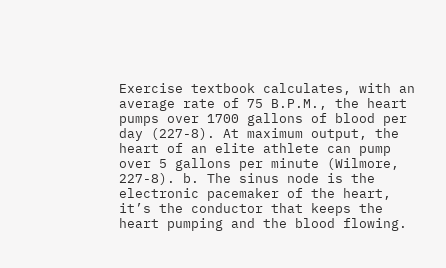Exercise textbook calculates, with an average rate of 75 B.P.M., the heart pumps over 1700 gallons of blood per day (227-8). At maximum output, the heart of an elite athlete can pump over 5 gallons per minute (Wilmore, 227-8). b. The sinus node is the electronic pacemaker of the heart, it’s the conductor that keeps the heart pumping and the blood flowing.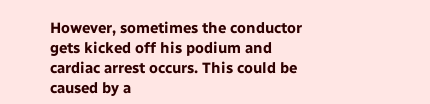However, sometimes the conductor gets kicked off his podium and cardiac arrest occurs. This could be caused by a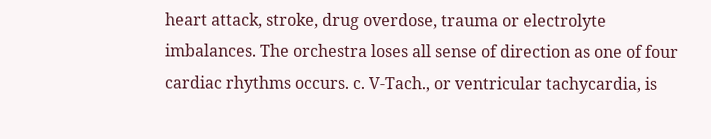heart attack, stroke, drug overdose, trauma or electrolyte imbalances. The orchestra loses all sense of direction as one of four cardiac rhythms occurs. c. V-Tach., or ventricular tachycardia, is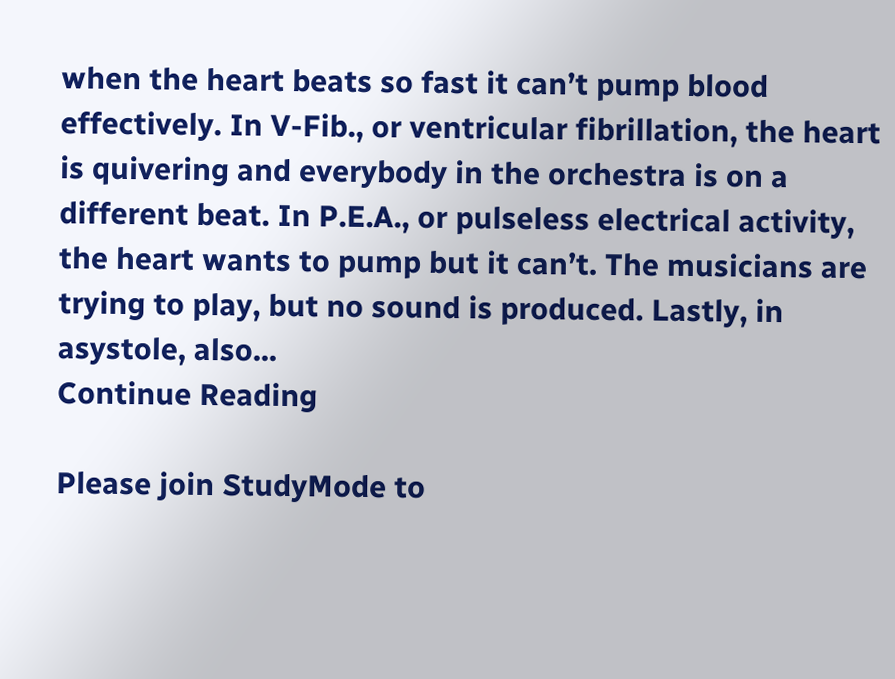when the heart beats so fast it can’t pump blood effectively. In V-Fib., or ventricular fibrillation, the heart is quivering and everybody in the orchestra is on a different beat. In P.E.A., or pulseless electrical activity, the heart wants to pump but it can’t. The musicians are trying to play, but no sound is produced. Lastly, in asystole, also...
Continue Reading

Please join StudyMode to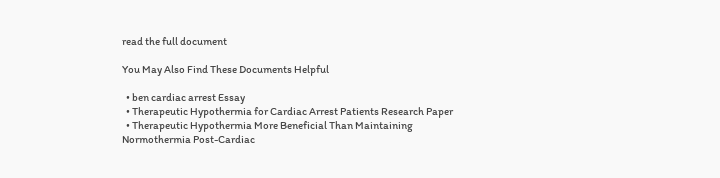read the full document

You May Also Find These Documents Helpful

  • ben cardiac arrest Essay
  • Therapeutic Hypothermia for Cardiac Arrest Patients Research Paper
  • Therapeutic Hypothermia More Beneficial Than Maintaining Normothermia Post-Cardiac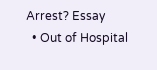Arrest? Essay
  • Out of Hospital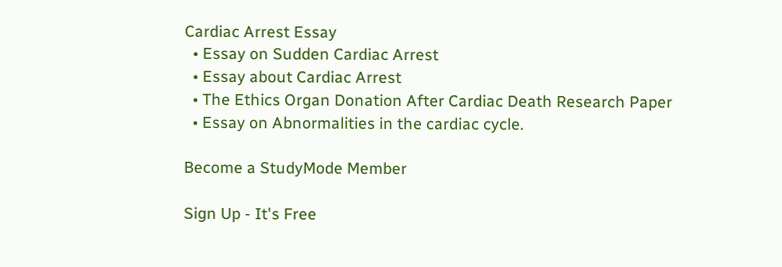Cardiac Arrest Essay
  • Essay on Sudden Cardiac Arrest
  • Essay about Cardiac Arrest
  • The Ethics Organ Donation After Cardiac Death Research Paper
  • Essay on Abnormalities in the cardiac cycle.

Become a StudyMode Member

Sign Up - It's Free